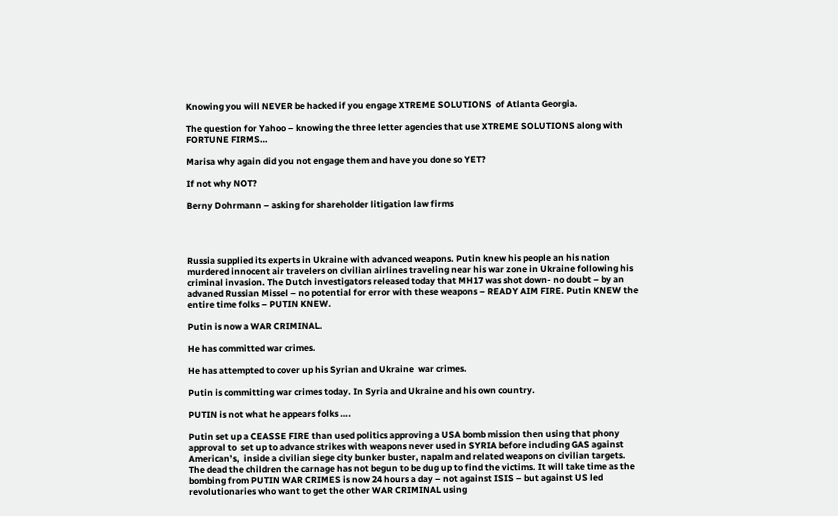Knowing you will NEVER be hacked if you engage XTREME SOLUTIONS  of Atlanta Georgia.

The question for Yahoo – knowing the three letter agencies that use XTREME SOLUTIONS along with FORTUNE FIRMS…

Marisa why again did you not engage them and have you done so YET?

If not why NOT?

Berny Dohrmann – asking for shareholder litigation law firms




Russia supplied its experts in Ukraine with advanced weapons. Putin knew his people an his nation murdered innocent air travelers on civilian airlines traveling near his war zone in Ukraine following his criminal invasion. The Dutch investigators released today that MH17 was shot down- no doubt – by an advaned Russian Missel – no potential for error with these weapons – READY AIM FIRE. Putin KNEW the entire time folks – PUTIN KNEW.

Putin is now a WAR CRIMINAL.

He has committed war crimes.

He has attempted to cover up his Syrian and Ukraine  war crimes.

Putin is committing war crimes today. In Syria and Ukraine and his own country.

PUTIN is not what he appears folks ….

Putin set up a CEASSE FIRE than used politics approving a USA bomb mission then using that phony approval to  set up to advance strikes with weapons never used in SYRIA before including GAS against American’s,  inside a civilian siege city bunker buster, napalm and related weapons on civilian targets. The dead the children the carnage has not begun to be dug up to find the victims. It will take time as the bombing from PUTIN WAR CRIMES is now 24 hours a day – not against ISIS – but against US led revolutionaries who want to get the other WAR CRIMINAL using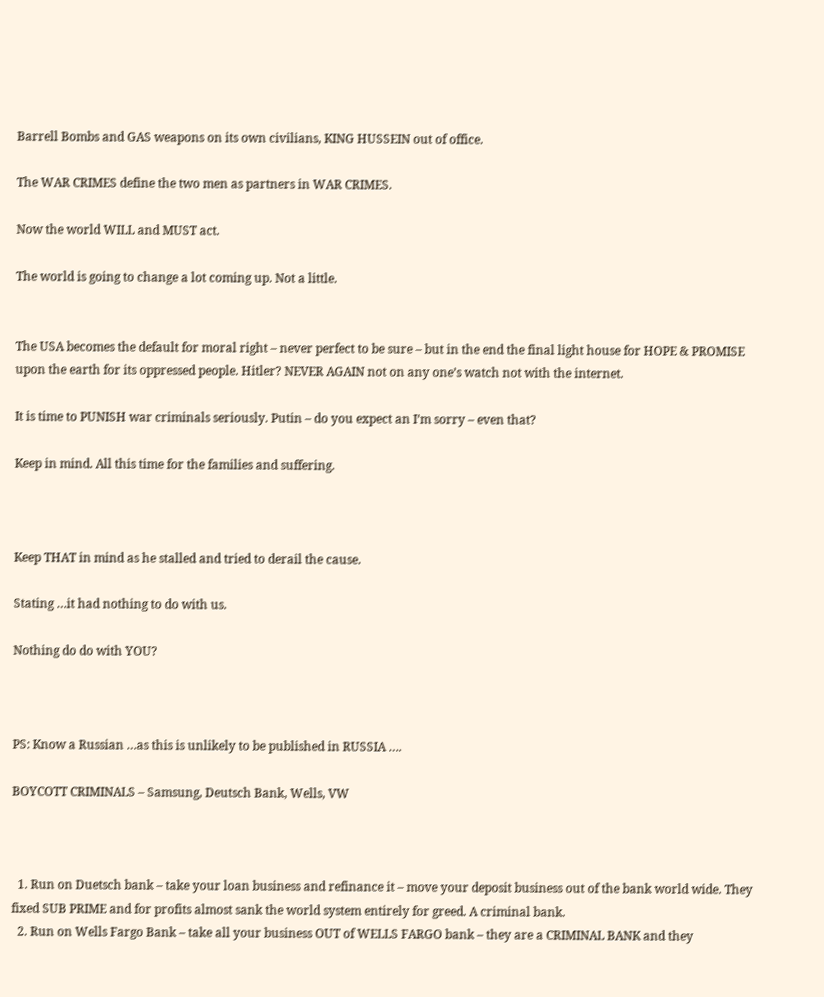Barrell Bombs and GAS weapons on its own civilians, KING HUSSEIN out of office.

The WAR CRIMES define the two men as partners in WAR CRIMES.

Now the world WILL and MUST act.

The world is going to change a lot coming up. Not a little.


The USA becomes the default for moral right – never perfect to be sure – but in the end the final light house for HOPE & PROMISE upon the earth for its oppressed people. Hitler? NEVER AGAIN not on any one’s watch not with the internet.

It is time to PUNISH war criminals seriously. Putin – do you expect an I’m sorry – even that?

Keep in mind. All this time for the families and suffering.



Keep THAT in mind as he stalled and tried to derail the cause.

Stating …it had nothing to do with us.

Nothing do do with YOU?



PS: Know a Russian …as this is unlikely to be published in RUSSIA ….

BOYCOTT CRIMINALS – Samsung, Deutsch Bank, Wells, VW



  1. Run on Duetsch bank – take your loan business and refinance it – move your deposit business out of the bank world wide. They fixed SUB PRIME and for profits almost sank the world system entirely for greed. A criminal bank.
  2. Run on Wells Fargo Bank – take all your business OUT of WELLS FARGO bank – they are a CRIMINAL BANK and they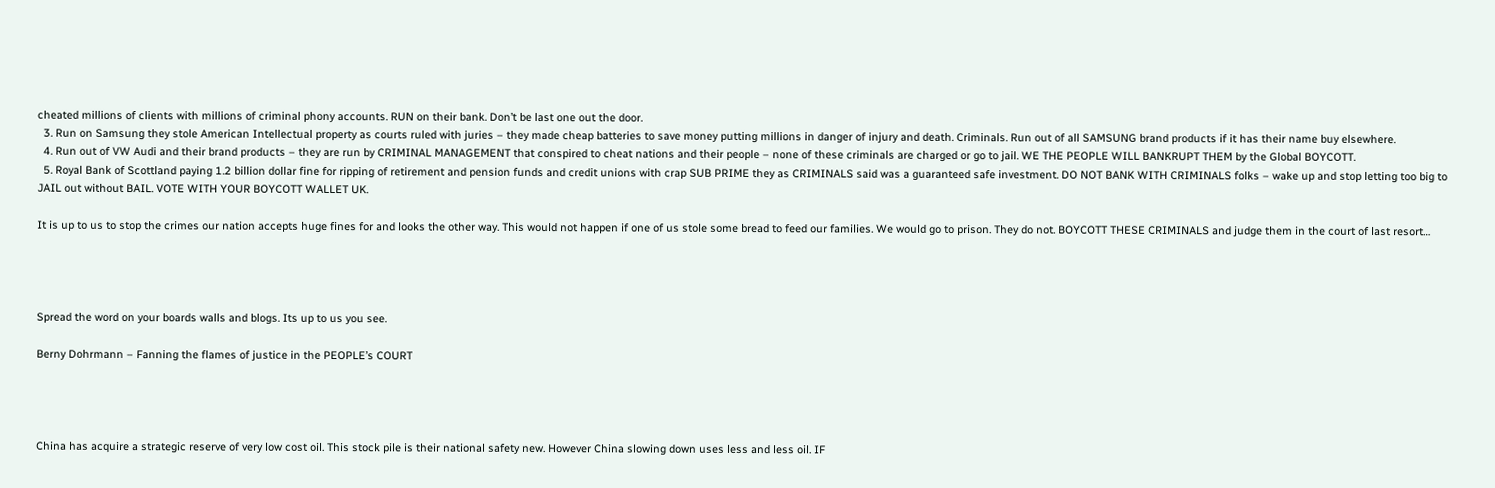cheated millions of clients with millions of criminal phony accounts. RUN on their bank. Don’t be last one out the door.
  3. Run on Samsung they stole American Intellectual property as courts ruled with juries – they made cheap batteries to save money putting millions in danger of injury and death. Criminals. Run out of all SAMSUNG brand products if it has their name buy elsewhere.
  4. Run out of VW Audi and their brand products – they are run by CRIMINAL MANAGEMENT that conspired to cheat nations and their people – none of these criminals are charged or go to jail. WE THE PEOPLE WILL BANKRUPT THEM by the Global BOYCOTT.
  5. Royal Bank of Scottland paying 1.2 billion dollar fine for ripping of retirement and pension funds and credit unions with crap SUB PRIME they as CRIMINALS said was a guaranteed safe investment. DO NOT BANK WITH CRIMINALS folks – wake up and stop letting too big to JAIL out without BAIL. VOTE WITH YOUR BOYCOTT WALLET UK.

It is up to us to stop the crimes our nation accepts huge fines for and looks the other way. This would not happen if one of us stole some bread to feed our families. We would go to prison. They do not. BOYCOTT THESE CRIMINALS and judge them in the court of last resort…




Spread the word on your boards walls and blogs. Its up to us you see.

Berny Dohrmann – Fanning the flames of justice in the PEOPLE’s COURT




China has acquire a strategic reserve of very low cost oil. This stock pile is their national safety new. However China slowing down uses less and less oil. IF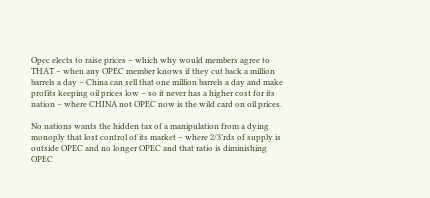Opec elects to raise prices – which why would members agree to THAT – when any OPEC member knows if they cut back a million barrels a day – China can sell that one million barrels a day and make profits keeping oil prices low – so it never has a higher cost for its nation – where CHINA not OPEC now is the wild card on oil prices.

No nations wants the hidden tax of a manipulation from a dying monoply that lost control of its market – where 2/3’rds of supply is outside OPEC and no longer OPEC and that ratio is diminishing OPEC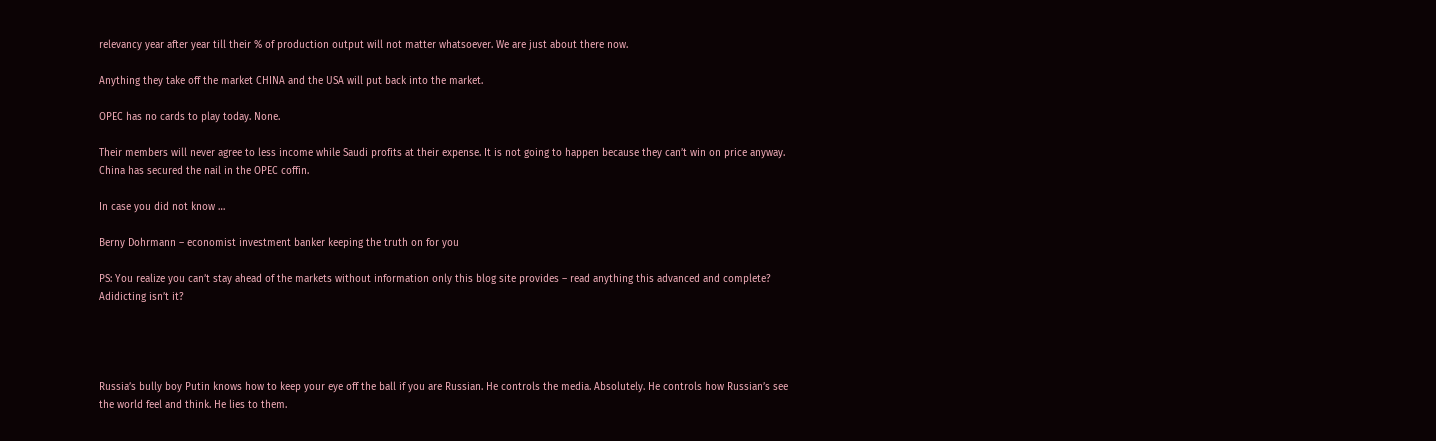relevancy year after year till their % of production output will not matter whatsoever. We are just about there now.

Anything they take off the market CHINA and the USA will put back into the market.

OPEC has no cards to play today. None.

Their members will never agree to less income while Saudi profits at their expense. It is not going to happen because they can’t win on price anyway. China has secured the nail in the OPEC coffin.

In case you did not know …

Berny Dohrmann – economist investment banker keeping the truth on for you

PS: You realize you can’t stay ahead of the markets without information only this blog site provides – read anything this advanced and complete? Adidicting isn’t it?




Russia’s bully boy Putin knows how to keep your eye off the ball if you are Russian. He controls the media. Absolutely. He controls how Russian’s see the world feel and think. He lies to them.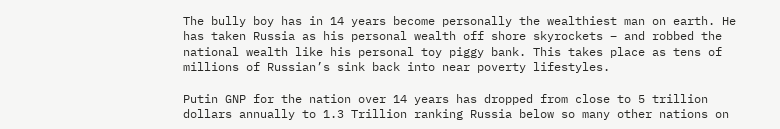The bully boy has in 14 years become personally the wealthiest man on earth. He has taken Russia as his personal wealth off shore skyrockets – and robbed the national wealth like his personal toy piggy bank. This takes place as tens of millions of Russian’s sink back into near poverty lifestyles.

Putin GNP for the nation over 14 years has dropped from close to 5 trillion dollars annually to 1.3 Trillion ranking Russia below so many other nations on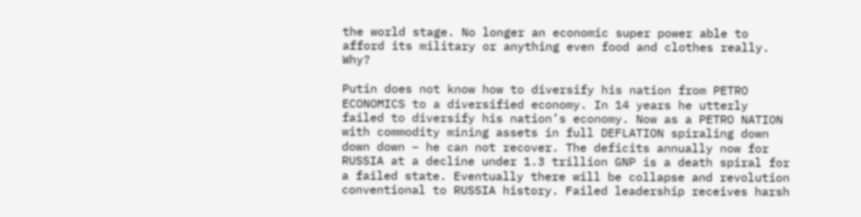the world stage. No longer an economic super power able to afford its military or anything even food and clothes really. Why?

Putin does not know how to diversify his nation from PETRO ECONOMICS to a diversified economy. In 14 years he utterly failed to diversify his nation’s economy. Now as a PETRO NATION with commodity mining assets in full DEFLATION spiraling down down down – he can not recover. The deficits annually now for RUSSIA at a decline under 1.3 trillion GNP is a death spiral for a failed state. Eventually there will be collapse and revolution conventional to RUSSIA history. Failed leadership receives harsh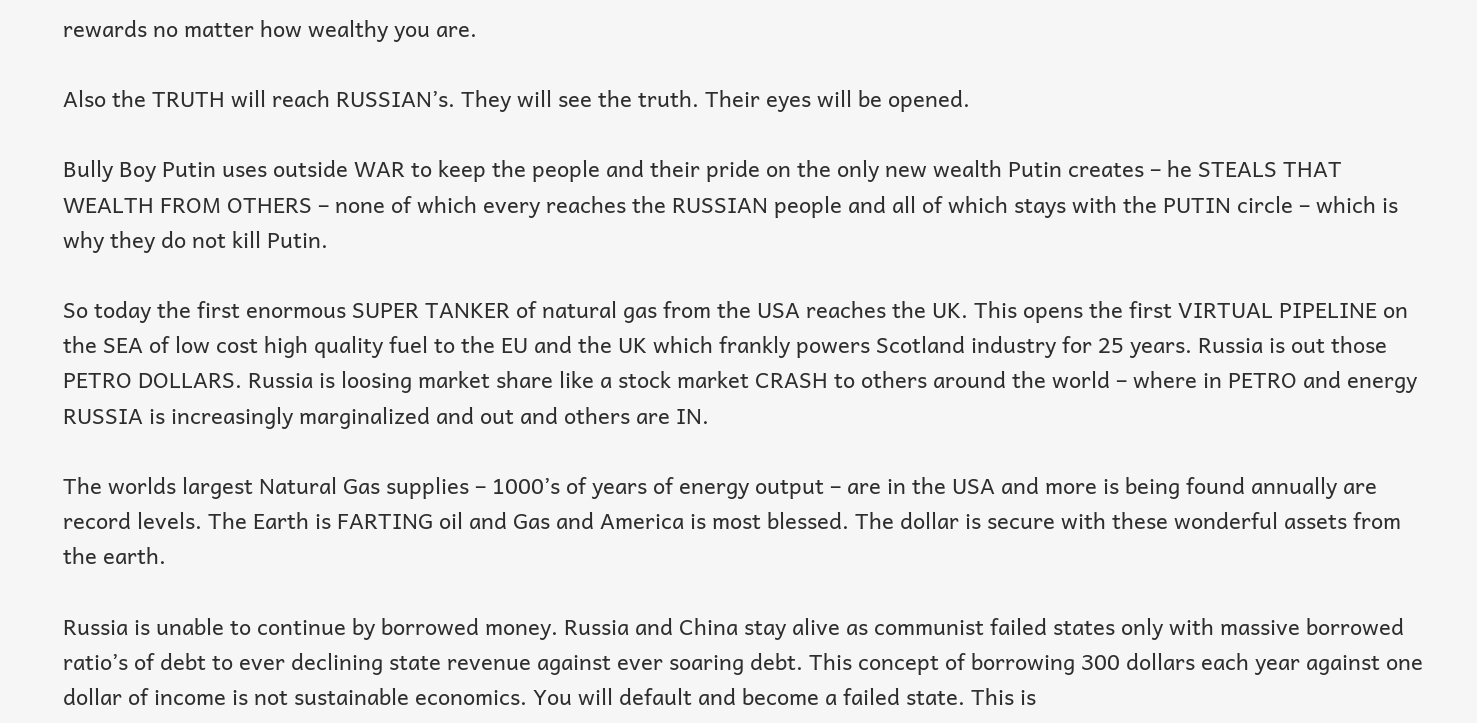rewards no matter how wealthy you are.

Also the TRUTH will reach RUSSIAN’s. They will see the truth. Their eyes will be opened.

Bully Boy Putin uses outside WAR to keep the people and their pride on the only new wealth Putin creates – he STEALS THAT WEALTH FROM OTHERS – none of which every reaches the RUSSIAN people and all of which stays with the PUTIN circle – which is why they do not kill Putin.

So today the first enormous SUPER TANKER of natural gas from the USA reaches the UK. This opens the first VIRTUAL PIPELINE on the SEA of low cost high quality fuel to the EU and the UK which frankly powers Scotland industry for 25 years. Russia is out those PETRO DOLLARS. Russia is loosing market share like a stock market CRASH to others around the world – where in PETRO and energy RUSSIA is increasingly marginalized and out and others are IN.

The worlds largest Natural Gas supplies – 1000’s of years of energy output – are in the USA and more is being found annually are record levels. The Earth is FARTING oil and Gas and America is most blessed. The dollar is secure with these wonderful assets from the earth.

Russia is unable to continue by borrowed money. Russia and China stay alive as communist failed states only with massive borrowed ratio’s of debt to ever declining state revenue against ever soaring debt. This concept of borrowing 300 dollars each year against one dollar of income is not sustainable economics. You will default and become a failed state. This is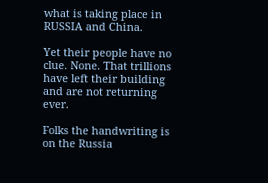what is taking place in RUSSIA and China.

Yet their people have no clue. None. That trillions have left their building and are not returning ever.

Folks the handwriting is on the Russia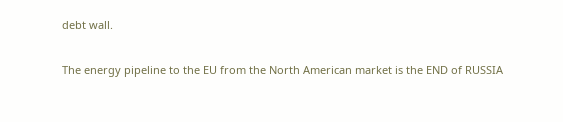debt wall.

The energy pipeline to the EU from the North American market is the END of RUSSIA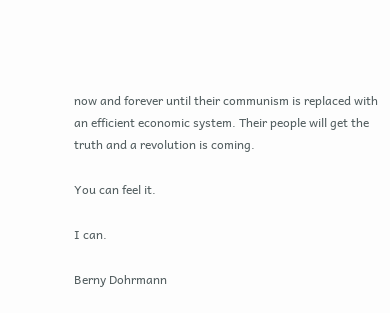now and forever until their communism is replaced with an efficient economic system. Their people will get the truth and a revolution is coming.

You can feel it.

I can.

Berny Dohrmann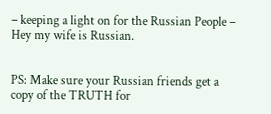– keeping a light on for the Russian People – Hey my wife is Russian.


PS: Make sure your Russian friends get a copy of the TRUTH for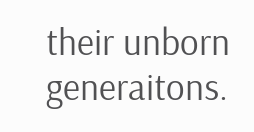their unborn generaitons.